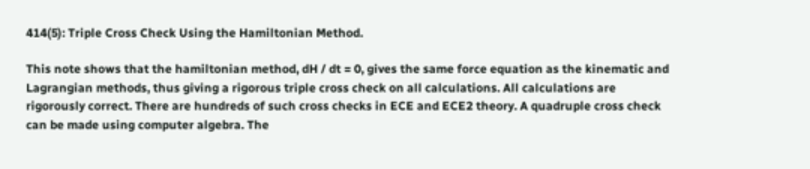414(5): Triple Cross Check Using the Hamiltonian Method.

This note shows that the hamiltonian method, dH / dt = 0, gives the same force equation as the kinematic and Lagrangian methods, thus giving a rigorous triple cross check on all calculations. All calculations are rigorously correct. There are hundreds of such cross checks in ECE and ECE2 theory. A quadruple cross check can be made using computer algebra. The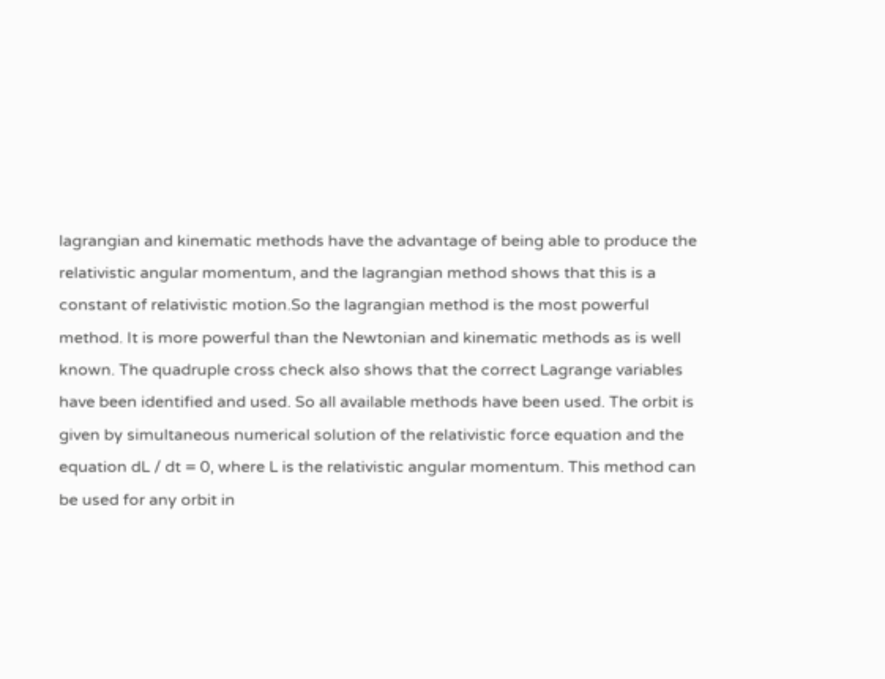lagrangian and kinematic methods have the advantage of being able to produce the relativistic angular momentum, and the lagrangian method shows that this is a constant of relativistic motion.So the lagrangian method is the most powerful method. It is more powerful than the Newtonian and kinematic methods as is well known. The quadruple cross check also shows that the correct Lagrange variables have been identified and used. So all available methods have been used. The orbit is given by simultaneous numerical solution of the relativistic force equation and the equation dL / dt = 0, where L is the relativistic angular momentum. This method can be used for any orbit in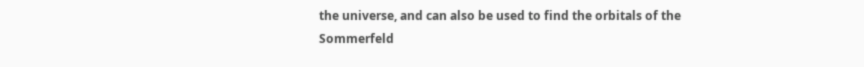the universe, and can also be used to find the orbitals of the Sommerfeld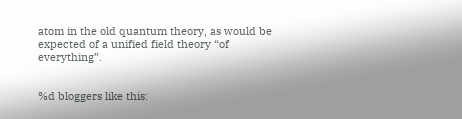atom in the old quantum theory, as would be expected of a unified field theory “of everything”.


%d bloggers like this: